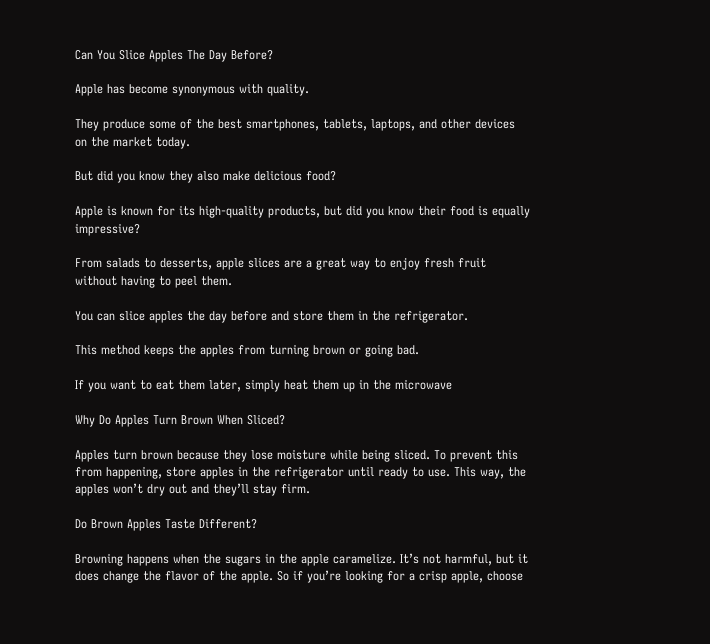Can You Slice Apples The Day Before?

Apple has become synonymous with quality.

They produce some of the best smartphones, tablets, laptops, and other devices on the market today.

But did you know they also make delicious food?

Apple is known for its high-quality products, but did you know their food is equally impressive?

From salads to desserts, apple slices are a great way to enjoy fresh fruit without having to peel them.

You can slice apples the day before and store them in the refrigerator.

This method keeps the apples from turning brown or going bad.

If you want to eat them later, simply heat them up in the microwave

Why Do Apples Turn Brown When Sliced?

Apples turn brown because they lose moisture while being sliced. To prevent this from happening, store apples in the refrigerator until ready to use. This way, the apples won’t dry out and they’ll stay firm.

Do Brown Apples Taste Different?

Browning happens when the sugars in the apple caramelize. It’s not harmful, but it does change the flavor of the apple. So if you’re looking for a crisp apple, choose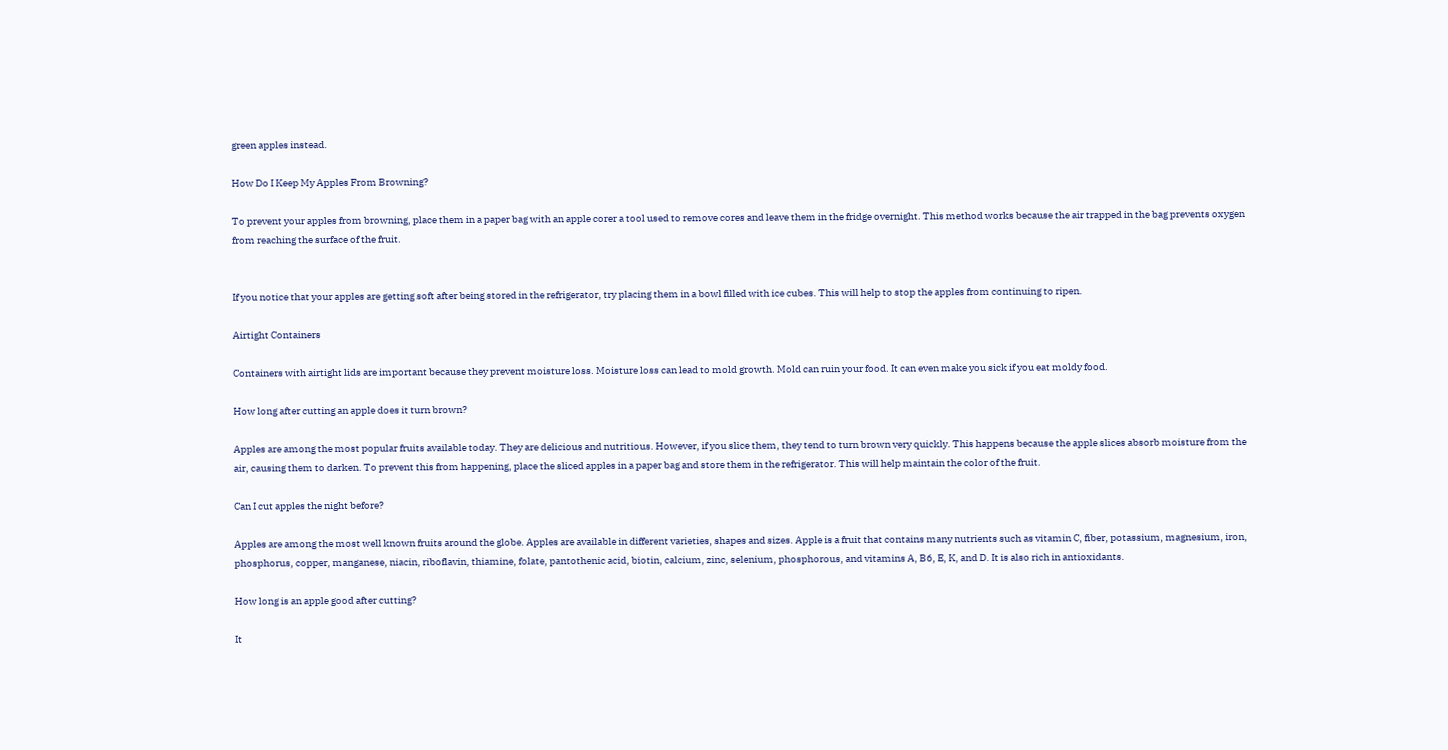green apples instead.

How Do I Keep My Apples From Browning?

To prevent your apples from browning, place them in a paper bag with an apple corer a tool used to remove cores and leave them in the fridge overnight. This method works because the air trapped in the bag prevents oxygen from reaching the surface of the fruit.


If you notice that your apples are getting soft after being stored in the refrigerator, try placing them in a bowl filled with ice cubes. This will help to stop the apples from continuing to ripen.

Airtight Containers

Containers with airtight lids are important because they prevent moisture loss. Moisture loss can lead to mold growth. Mold can ruin your food. It can even make you sick if you eat moldy food.

How long after cutting an apple does it turn brown?

Apples are among the most popular fruits available today. They are delicious and nutritious. However, if you slice them, they tend to turn brown very quickly. This happens because the apple slices absorb moisture from the air, causing them to darken. To prevent this from happening, place the sliced apples in a paper bag and store them in the refrigerator. This will help maintain the color of the fruit.

Can I cut apples the night before?

Apples are among the most well known fruits around the globe. Apples are available in different varieties, shapes and sizes. Apple is a fruit that contains many nutrients such as vitamin C, fiber, potassium, magnesium, iron, phosphorus, copper, manganese, niacin, riboflavin, thiamine, folate, pantothenic acid, biotin, calcium, zinc, selenium, phosphorous, and vitamins A, B6, E, K, and D. It is also rich in antioxidants.

How long is an apple good after cutting?

It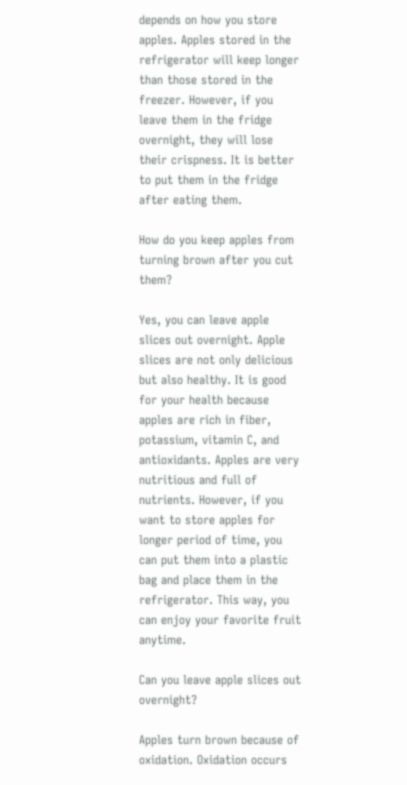depends on how you store apples. Apples stored in the refrigerator will keep longer than those stored in the freezer. However, if you leave them in the fridge overnight, they will lose their crispness. It is better to put them in the fridge after eating them.

How do you keep apples from turning brown after you cut them?

Yes, you can leave apple slices out overnight. Apple slices are not only delicious but also healthy. It is good for your health because apples are rich in fiber, potassium, vitamin C, and antioxidants. Apples are very nutritious and full of nutrients. However, if you want to store apples for longer period of time, you can put them into a plastic bag and place them in the refrigerator. This way, you can enjoy your favorite fruit anytime.

Can you leave apple slices out overnight?

Apples turn brown because of oxidation. Oxidation occurs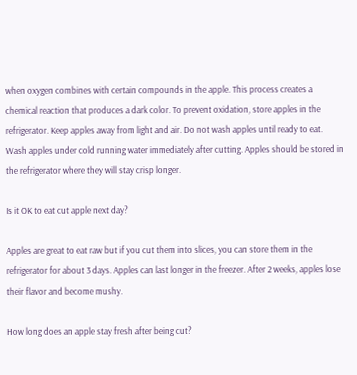when oxygen combines with certain compounds in the apple. This process creates a chemical reaction that produces a dark color. To prevent oxidation, store apples in the refrigerator. Keep apples away from light and air. Do not wash apples until ready to eat. Wash apples under cold running water immediately after cutting. Apples should be stored in the refrigerator where they will stay crisp longer.

Is it OK to eat cut apple next day?

Apples are great to eat raw but if you cut them into slices, you can store them in the refrigerator for about 3 days. Apples can last longer in the freezer. After 2 weeks, apples lose their flavor and become mushy.

How long does an apple stay fresh after being cut?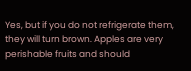Yes, but if you do not refrigerate them, they will turn brown. Apples are very perishable fruits and should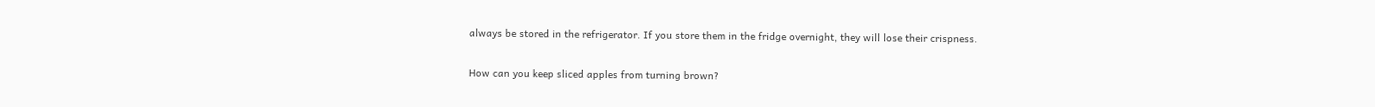always be stored in the refrigerator. If you store them in the fridge overnight, they will lose their crispness.

How can you keep sliced apples from turning brown?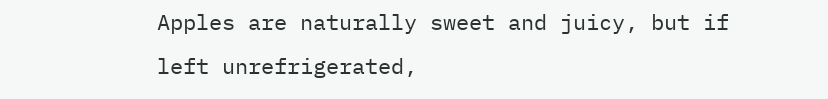Apples are naturally sweet and juicy, but if left unrefrigerated,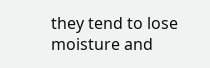they tend to lose moisture and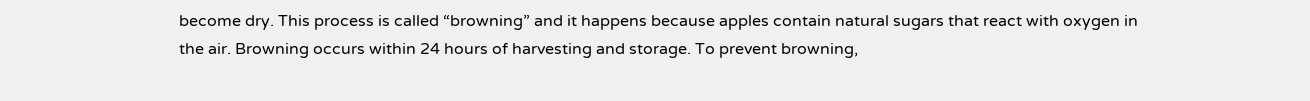become dry. This process is called “browning” and it happens because apples contain natural sugars that react with oxygen in the air. Browning occurs within 24 hours of harvesting and storage. To prevent browning,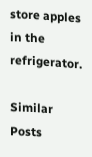store apples in the refrigerator.

Similar Posts